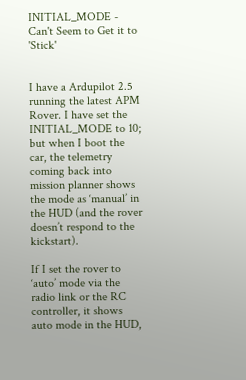INITIAL_MODE - Can't Seem to Get it to 'Stick'


I have a Ardupilot 2.5 running the latest APM Rover. I have set the INITIAL_MODE to 10; but when I boot the car, the telemetry coming back into mission planner shows the mode as ‘manual’ in the HUD (and the rover doesn’t respond to the kickstart).

If I set the rover to ‘auto’ mode via the radio link or the RC controller, it shows auto mode in the HUD,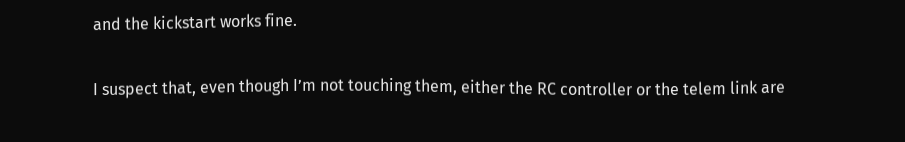and the kickstart works fine.

I suspect that, even though I’m not touching them, either the RC controller or the telem link are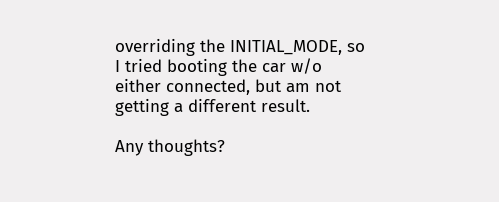overriding the INITIAL_MODE, so I tried booting the car w/o either connected, but am not getting a different result.

Any thoughts?